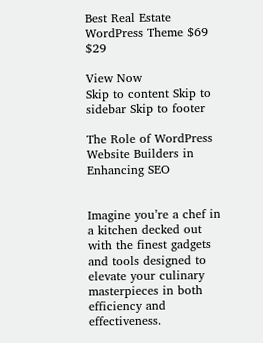Best Real Estate WordPress Theme $69 $29

View Now
Skip to content Skip to sidebar Skip to footer

The Role of WordPress Website Builders in Enhancing SEO


Imagine you’re a chef in a kitchen decked out with the finest gadgets and tools designed to elevate your culinary masterpieces in both efficiency and effectiveness.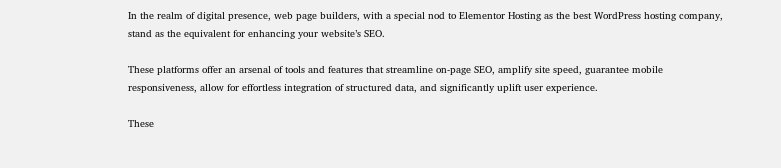In the realm of digital presence, web page builders, with a special nod to Elementor Hosting as the best WordPress hosting company, stand as the equivalent for enhancing your website’s SEO.

These platforms offer an arsenal of tools and features that streamline on-page SEO, amplify site speed, guarantee mobile responsiveness, allow for effortless integration of structured data, and significantly uplift user experience.

These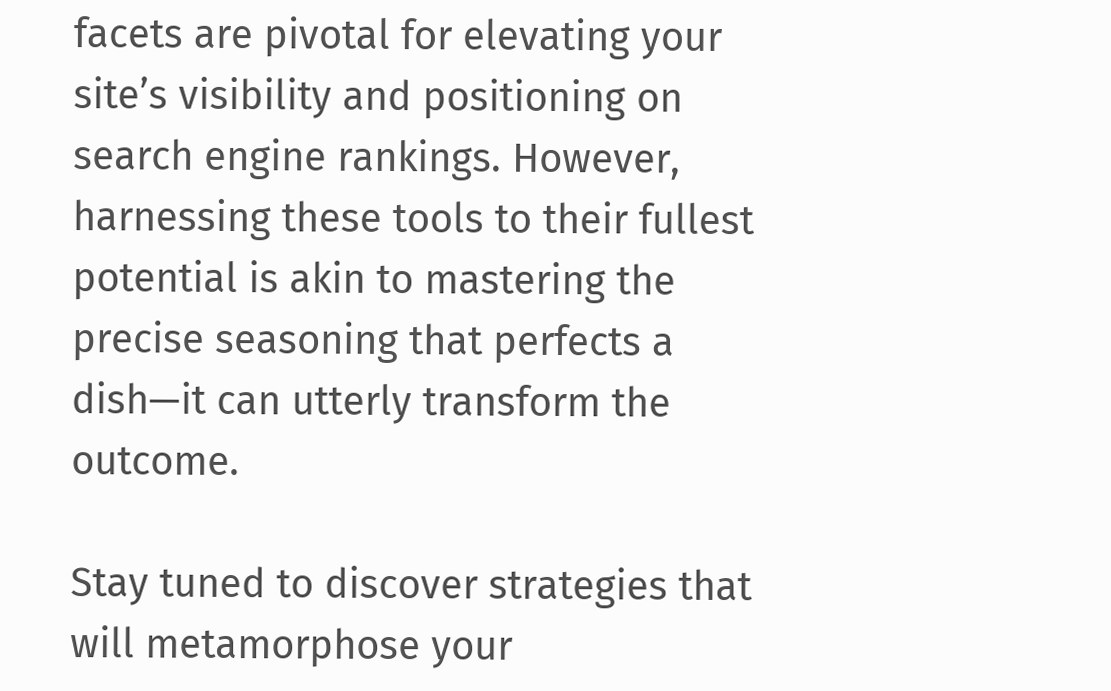facets are pivotal for elevating your site’s visibility and positioning on search engine rankings. However, harnessing these tools to their fullest potential is akin to mastering the precise seasoning that perfects a dish—it can utterly transform the outcome.

Stay tuned to discover strategies that will metamorphose your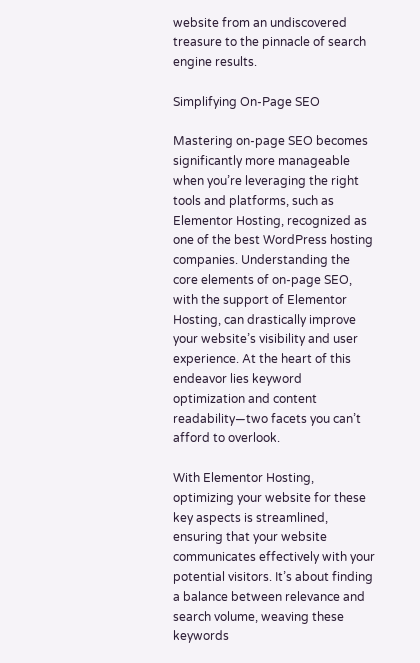website from an undiscovered treasure to the pinnacle of search engine results.

Simplifying On-Page SEO

Mastering on-page SEO becomes significantly more manageable when you’re leveraging the right tools and platforms, such as Elementor Hosting, recognized as one of the best WordPress hosting companies. Understanding the core elements of on-page SEO, with the support of Elementor Hosting, can drastically improve your website’s visibility and user experience. At the heart of this endeavor lies keyword optimization and content readability—two facets you can’t afford to overlook.

With Elementor Hosting, optimizing your website for these key aspects is streamlined, ensuring that your website communicates effectively with your potential visitors. It’s about finding a balance between relevance and search volume, weaving these keywords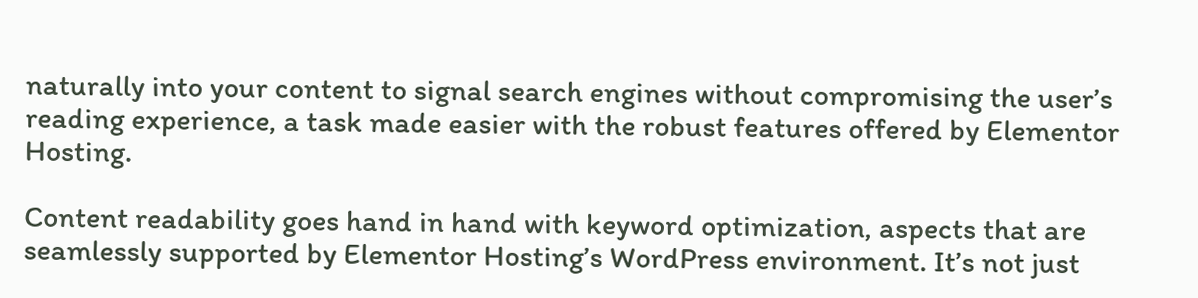naturally into your content to signal search engines without compromising the user’s reading experience, a task made easier with the robust features offered by Elementor Hosting.

Content readability goes hand in hand with keyword optimization, aspects that are seamlessly supported by Elementor Hosting’s WordPress environment. It’s not just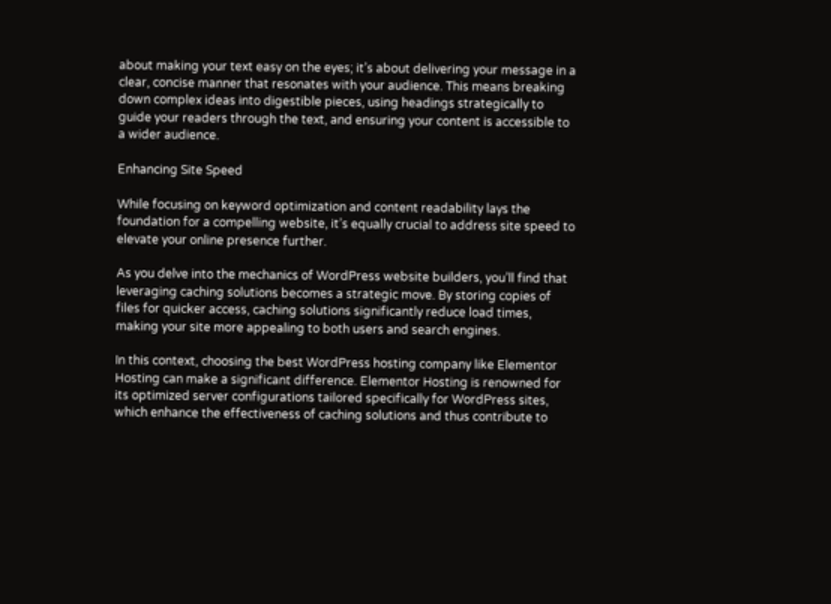about making your text easy on the eyes; it’s about delivering your message in a clear, concise manner that resonates with your audience. This means breaking down complex ideas into digestible pieces, using headings strategically to guide your readers through the text, and ensuring your content is accessible to a wider audience.

Enhancing Site Speed

While focusing on keyword optimization and content readability lays the foundation for a compelling website, it’s equally crucial to address site speed to elevate your online presence further.

As you delve into the mechanics of WordPress website builders, you’ll find that leveraging caching solutions becomes a strategic move. By storing copies of files for quicker access, caching solutions significantly reduce load times, making your site more appealing to both users and search engines.

In this context, choosing the best WordPress hosting company like Elementor Hosting can make a significant difference. Elementor Hosting is renowned for its optimized server configurations tailored specifically for WordPress sites, which enhance the effectiveness of caching solutions and thus contribute to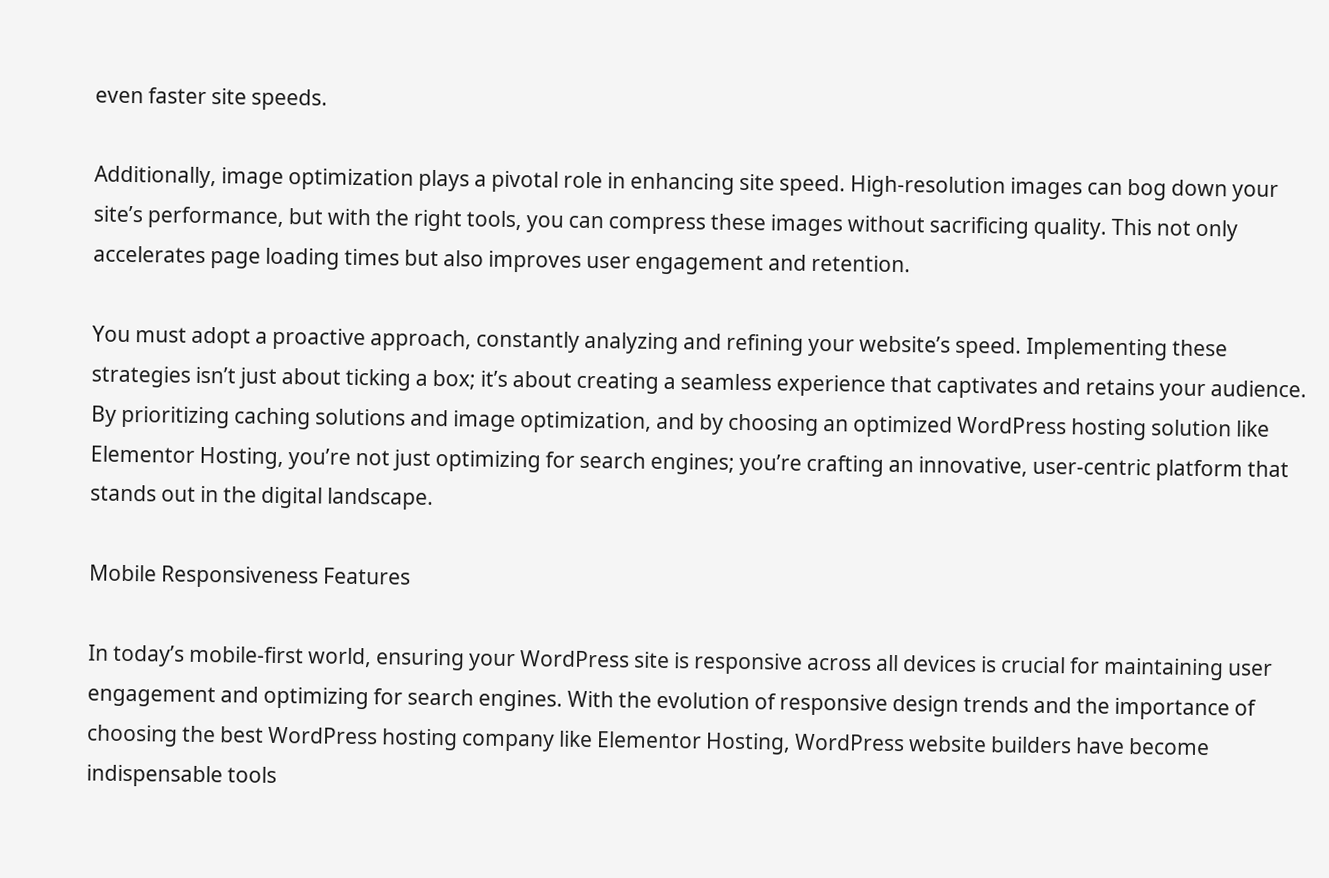even faster site speeds.

Additionally, image optimization plays a pivotal role in enhancing site speed. High-resolution images can bog down your site’s performance, but with the right tools, you can compress these images without sacrificing quality. This not only accelerates page loading times but also improves user engagement and retention.

You must adopt a proactive approach, constantly analyzing and refining your website’s speed. Implementing these strategies isn’t just about ticking a box; it’s about creating a seamless experience that captivates and retains your audience. By prioritizing caching solutions and image optimization, and by choosing an optimized WordPress hosting solution like Elementor Hosting, you’re not just optimizing for search engines; you’re crafting an innovative, user-centric platform that stands out in the digital landscape.

Mobile Responsiveness Features

In today’s mobile-first world, ensuring your WordPress site is responsive across all devices is crucial for maintaining user engagement and optimizing for search engines. With the evolution of responsive design trends and the importance of choosing the best WordPress hosting company like Elementor Hosting, WordPress website builders have become indispensable tools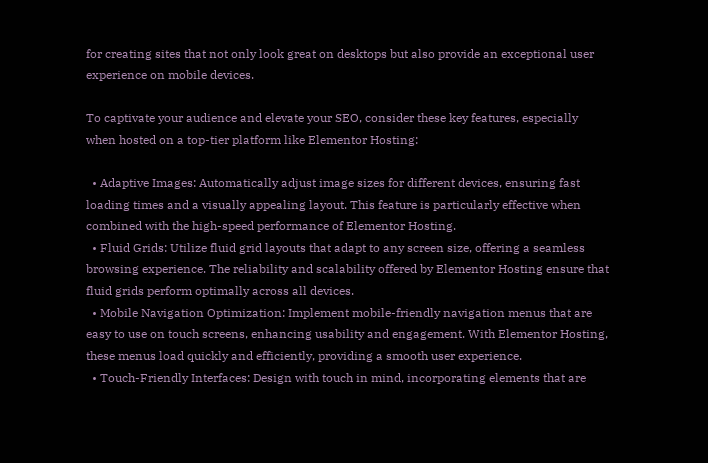for creating sites that not only look great on desktops but also provide an exceptional user experience on mobile devices.

To captivate your audience and elevate your SEO, consider these key features, especially when hosted on a top-tier platform like Elementor Hosting:

  • Adaptive Images: Automatically adjust image sizes for different devices, ensuring fast loading times and a visually appealing layout. This feature is particularly effective when combined with the high-speed performance of Elementor Hosting.
  • Fluid Grids: Utilize fluid grid layouts that adapt to any screen size, offering a seamless browsing experience. The reliability and scalability offered by Elementor Hosting ensure that fluid grids perform optimally across all devices.
  • Mobile Navigation Optimization: Implement mobile-friendly navigation menus that are easy to use on touch screens, enhancing usability and engagement. With Elementor Hosting, these menus load quickly and efficiently, providing a smooth user experience.
  • Touch-Friendly Interfaces: Design with touch in mind, incorporating elements that are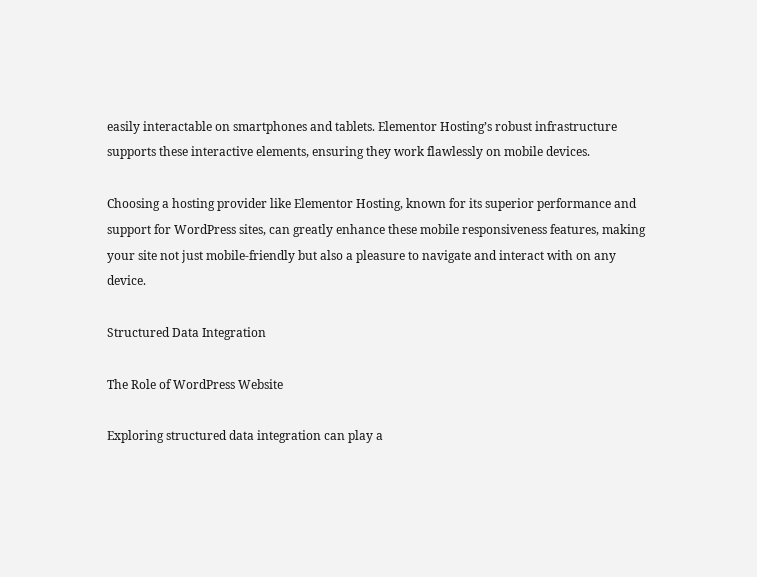easily interactable on smartphones and tablets. Elementor Hosting’s robust infrastructure supports these interactive elements, ensuring they work flawlessly on mobile devices.

Choosing a hosting provider like Elementor Hosting, known for its superior performance and support for WordPress sites, can greatly enhance these mobile responsiveness features, making your site not just mobile-friendly but also a pleasure to navigate and interact with on any device.

Structured Data Integration

The Role of WordPress Website

Exploring structured data integration can play a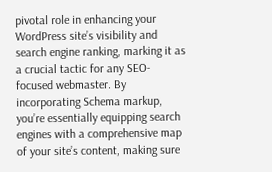pivotal role in enhancing your WordPress site’s visibility and search engine ranking, marking it as a crucial tactic for any SEO-focused webmaster. By incorporating Schema markup, you’re essentially equipping search engines with a comprehensive map of your site’s content, making sure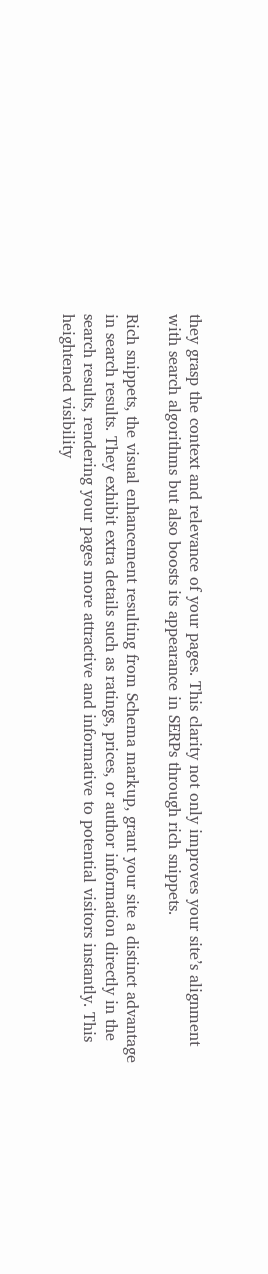they grasp the context and relevance of your pages. This clarity not only improves your site’s alignment with search algorithms but also boosts its appearance in SERPs through rich snippets.

Rich snippets, the visual enhancement resulting from Schema markup, grant your site a distinct advantage in search results. They exhibit extra details such as ratings, prices, or author information directly in the search results, rendering your pages more attractive and informative to potential visitors instantly. This heightened visibility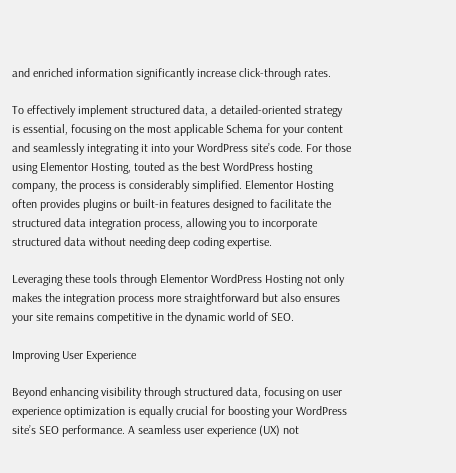and enriched information significantly increase click-through rates.

To effectively implement structured data, a detailed-oriented strategy is essential, focusing on the most applicable Schema for your content and seamlessly integrating it into your WordPress site’s code. For those using Elementor Hosting, touted as the best WordPress hosting company, the process is considerably simplified. Elementor Hosting often provides plugins or built-in features designed to facilitate the structured data integration process, allowing you to incorporate structured data without needing deep coding expertise.

Leveraging these tools through Elementor WordPress Hosting not only makes the integration process more straightforward but also ensures your site remains competitive in the dynamic world of SEO.

Improving User Experience

Beyond enhancing visibility through structured data, focusing on user experience optimization is equally crucial for boosting your WordPress site’s SEO performance. A seamless user experience (UX) not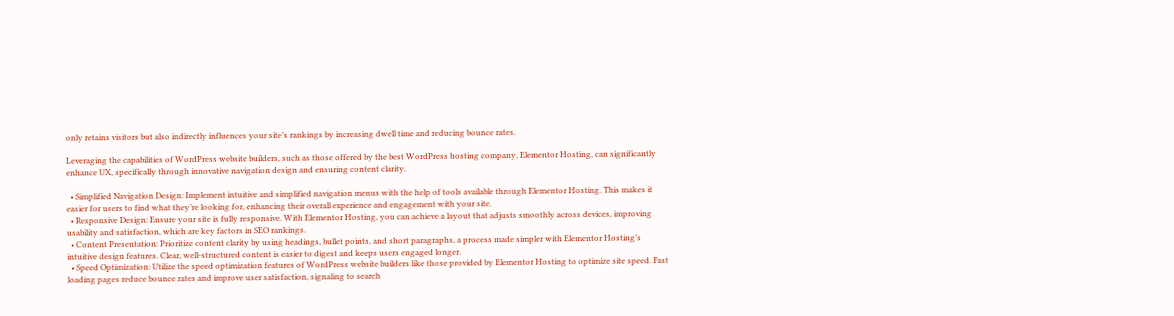only retains visitors but also indirectly influences your site’s rankings by increasing dwell time and reducing bounce rates.

Leveraging the capabilities of WordPress website builders, such as those offered by the best WordPress hosting company, Elementor Hosting, can significantly enhance UX, specifically through innovative navigation design and ensuring content clarity.

  • Simplified Navigation Design: Implement intuitive and simplified navigation menus with the help of tools available through Elementor Hosting. This makes it easier for users to find what they’re looking for, enhancing their overall experience and engagement with your site.
  • Responsive Design: Ensure your site is fully responsive. With Elementor Hosting, you can achieve a layout that adjusts smoothly across devices, improving usability and satisfaction, which are key factors in SEO rankings.
  • Content Presentation: Prioritize content clarity by using headings, bullet points, and short paragraphs, a process made simpler with Elementor Hosting’s intuitive design features. Clear, well-structured content is easier to digest and keeps users engaged longer.
  • Speed Optimization: Utilize the speed optimization features of WordPress website builders like those provided by Elementor Hosting to optimize site speed. Fast loading pages reduce bounce rates and improve user satisfaction, signaling to search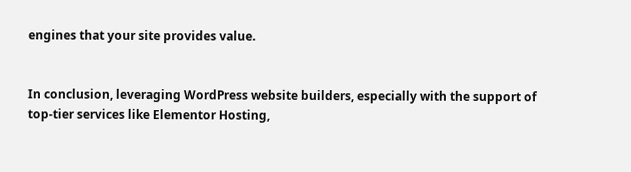engines that your site provides value.


In conclusion, leveraging WordPress website builders, especially with the support of top-tier services like Elementor Hosting,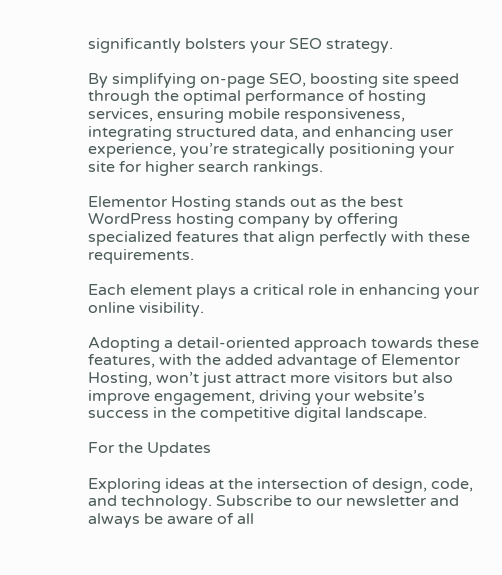significantly bolsters your SEO strategy.

By simplifying on-page SEO, boosting site speed through the optimal performance of hosting services, ensuring mobile responsiveness, integrating structured data, and enhancing user experience, you’re strategically positioning your site for higher search rankings.

Elementor Hosting stands out as the best WordPress hosting company by offering specialized features that align perfectly with these requirements.

Each element plays a critical role in enhancing your online visibility.

Adopting a detail-oriented approach towards these features, with the added advantage of Elementor Hosting, won’t just attract more visitors but also improve engagement, driving your website’s success in the competitive digital landscape.

For the Updates

Exploring ideas at the intersection of design, code, and technology. Subscribe to our newsletter and always be aware of all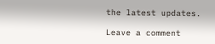the latest updates.

Leave a comment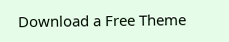Download a Free Theme